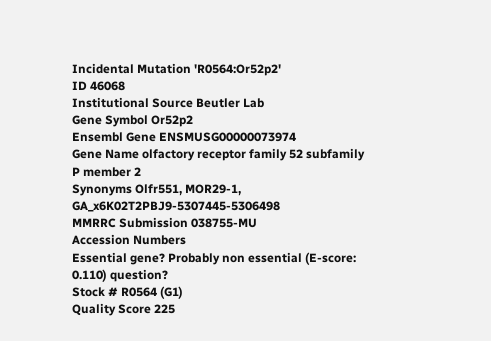Incidental Mutation 'R0564:Or52p2'
ID 46068
Institutional Source Beutler Lab
Gene Symbol Or52p2
Ensembl Gene ENSMUSG00000073974
Gene Name olfactory receptor family 52 subfamily P member 2
Synonyms Olfr551, MOR29-1, GA_x6K02T2PBJ9-5307445-5306498
MMRRC Submission 038755-MU
Accession Numbers
Essential gene? Probably non essential (E-score: 0.110) question?
Stock # R0564 (G1)
Quality Score 225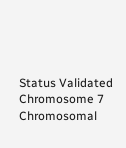Status Validated
Chromosome 7
Chromosomal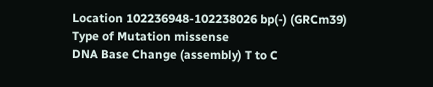Location 102236948-102238026 bp(-) (GRCm39)
Type of Mutation missense
DNA Base Change (assembly) T to C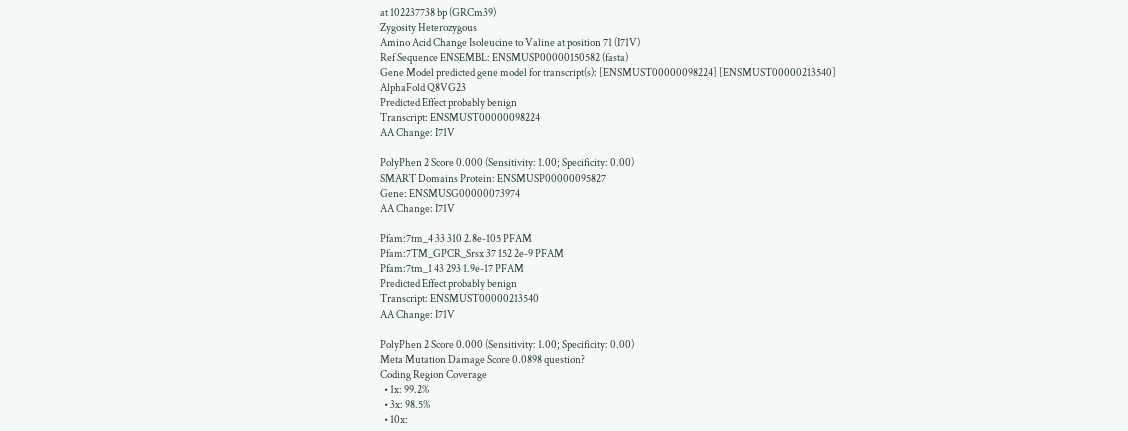at 102237738 bp (GRCm39)
Zygosity Heterozygous
Amino Acid Change Isoleucine to Valine at position 71 (I71V)
Ref Sequence ENSEMBL: ENSMUSP00000150582 (fasta)
Gene Model predicted gene model for transcript(s): [ENSMUST00000098224] [ENSMUST00000213540]
AlphaFold Q8VG23
Predicted Effect probably benign
Transcript: ENSMUST00000098224
AA Change: I71V

PolyPhen 2 Score 0.000 (Sensitivity: 1.00; Specificity: 0.00)
SMART Domains Protein: ENSMUSP00000095827
Gene: ENSMUSG00000073974
AA Change: I71V

Pfam:7tm_4 33 310 2.8e-105 PFAM
Pfam:7TM_GPCR_Srsx 37 152 2e-9 PFAM
Pfam:7tm_1 43 293 1.9e-17 PFAM
Predicted Effect probably benign
Transcript: ENSMUST00000213540
AA Change: I71V

PolyPhen 2 Score 0.000 (Sensitivity: 1.00; Specificity: 0.00)
Meta Mutation Damage Score 0.0898 question?
Coding Region Coverage
  • 1x: 99.2%
  • 3x: 98.5%
  • 10x: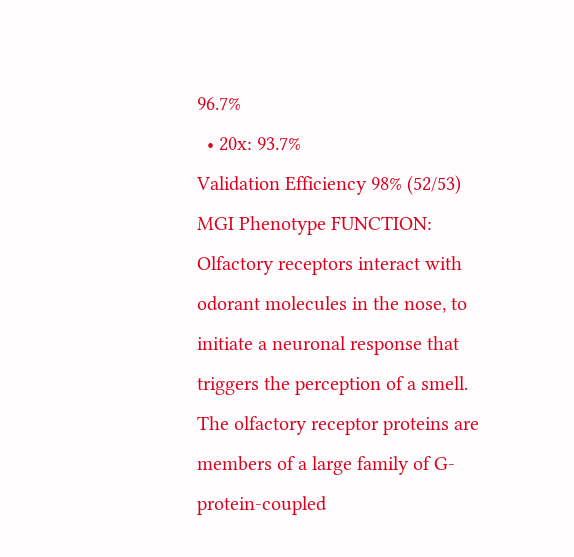96.7%
  • 20x: 93.7%
Validation Efficiency 98% (52/53)
MGI Phenotype FUNCTION: Olfactory receptors interact with odorant molecules in the nose, to initiate a neuronal response that triggers the perception of a smell. The olfactory receptor proteins are members of a large family of G-protein-coupled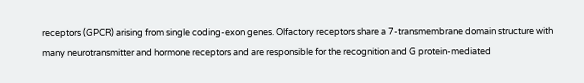receptors (GPCR) arising from single coding-exon genes. Olfactory receptors share a 7-transmembrane domain structure with many neurotransmitter and hormone receptors and are responsible for the recognition and G protein-mediated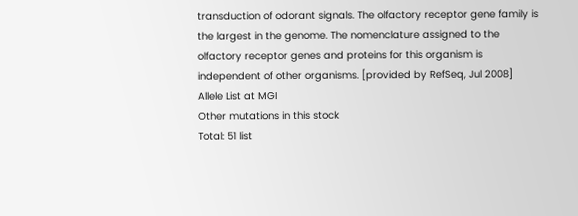transduction of odorant signals. The olfactory receptor gene family is the largest in the genome. The nomenclature assigned to the olfactory receptor genes and proteins for this organism is independent of other organisms. [provided by RefSeq, Jul 2008]
Allele List at MGI
Other mutations in this stock
Total: 51 list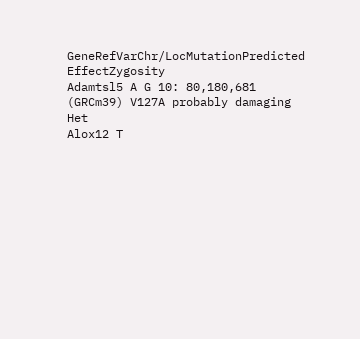GeneRefVarChr/LocMutationPredicted EffectZygosity
Adamtsl5 A G 10: 80,180,681 (GRCm39) V127A probably damaging Het
Alox12 T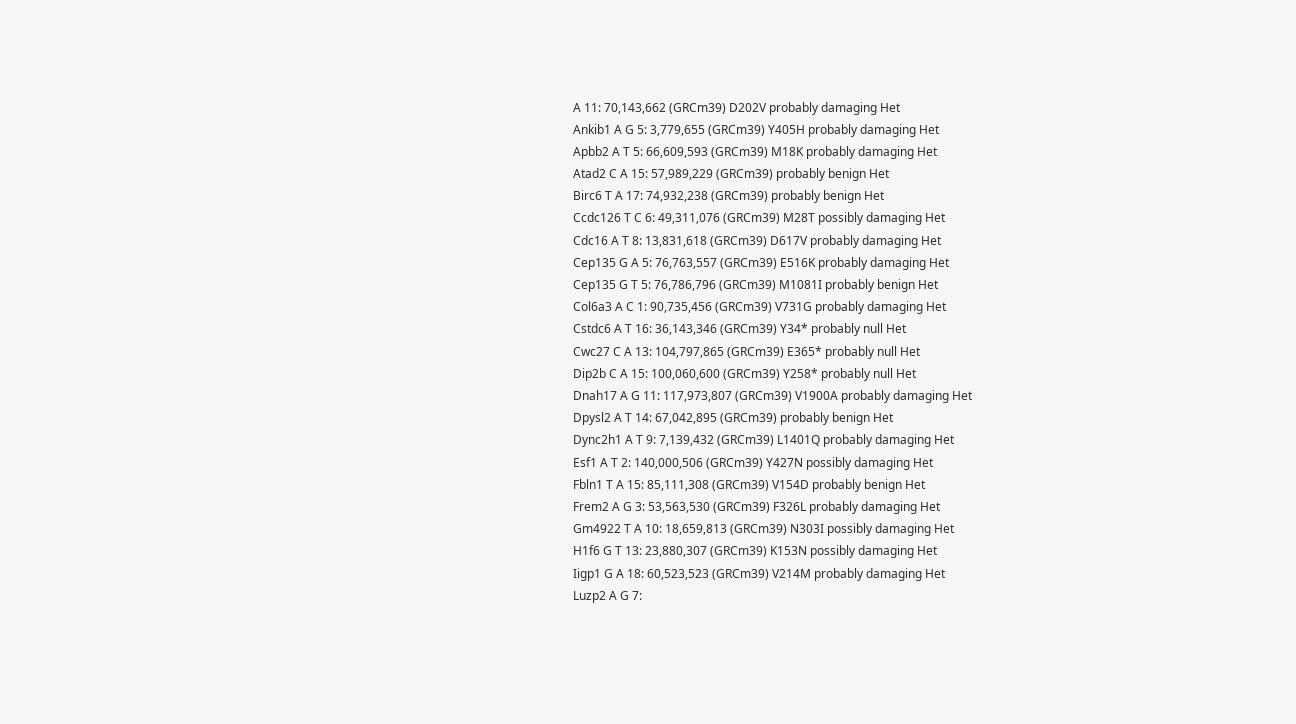A 11: 70,143,662 (GRCm39) D202V probably damaging Het
Ankib1 A G 5: 3,779,655 (GRCm39) Y405H probably damaging Het
Apbb2 A T 5: 66,609,593 (GRCm39) M18K probably damaging Het
Atad2 C A 15: 57,989,229 (GRCm39) probably benign Het
Birc6 T A 17: 74,932,238 (GRCm39) probably benign Het
Ccdc126 T C 6: 49,311,076 (GRCm39) M28T possibly damaging Het
Cdc16 A T 8: 13,831,618 (GRCm39) D617V probably damaging Het
Cep135 G A 5: 76,763,557 (GRCm39) E516K probably damaging Het
Cep135 G T 5: 76,786,796 (GRCm39) M1081I probably benign Het
Col6a3 A C 1: 90,735,456 (GRCm39) V731G probably damaging Het
Cstdc6 A T 16: 36,143,346 (GRCm39) Y34* probably null Het
Cwc27 C A 13: 104,797,865 (GRCm39) E365* probably null Het
Dip2b C A 15: 100,060,600 (GRCm39) Y258* probably null Het
Dnah17 A G 11: 117,973,807 (GRCm39) V1900A probably damaging Het
Dpysl2 A T 14: 67,042,895 (GRCm39) probably benign Het
Dync2h1 A T 9: 7,139,432 (GRCm39) L1401Q probably damaging Het
Esf1 A T 2: 140,000,506 (GRCm39) Y427N possibly damaging Het
Fbln1 T A 15: 85,111,308 (GRCm39) V154D probably benign Het
Frem2 A G 3: 53,563,530 (GRCm39) F326L probably damaging Het
Gm4922 T A 10: 18,659,813 (GRCm39) N303I possibly damaging Het
H1f6 G T 13: 23,880,307 (GRCm39) K153N possibly damaging Het
Iigp1 G A 18: 60,523,523 (GRCm39) V214M probably damaging Het
Luzp2 A G 7: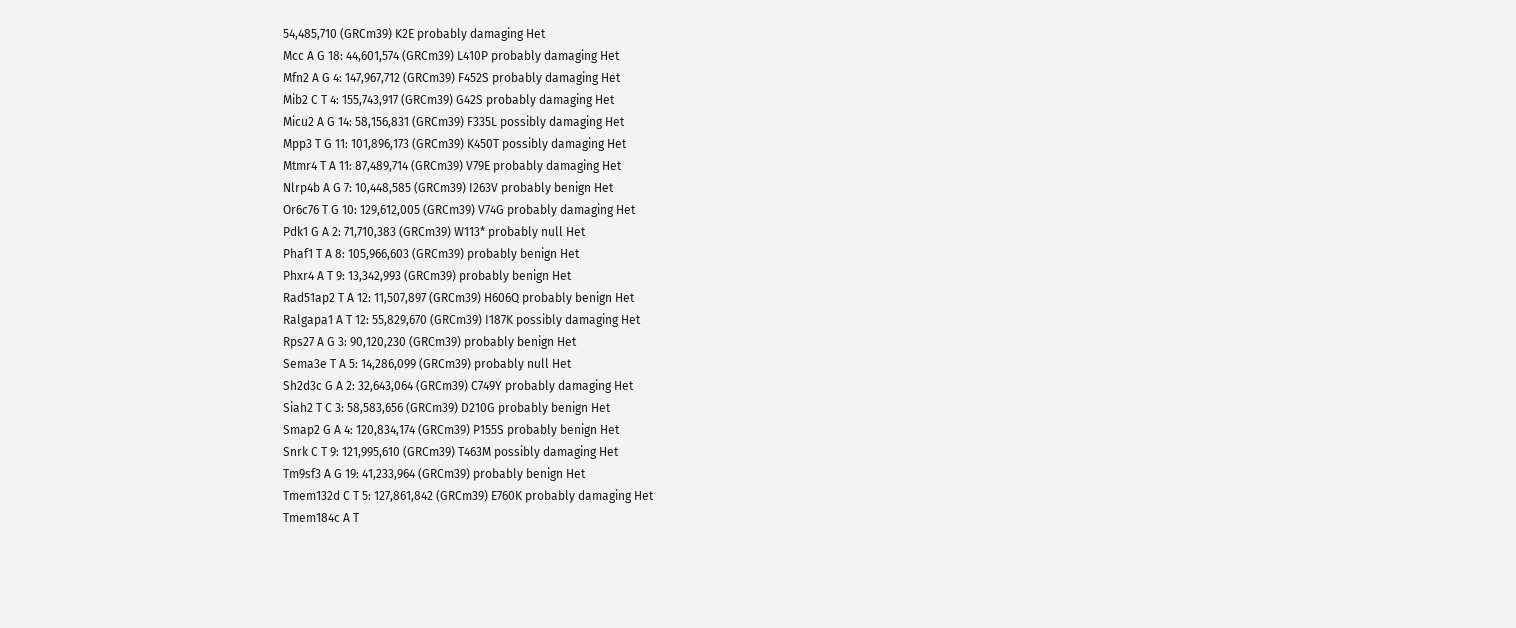54,485,710 (GRCm39) K2E probably damaging Het
Mcc A G 18: 44,601,574 (GRCm39) L410P probably damaging Het
Mfn2 A G 4: 147,967,712 (GRCm39) F452S probably damaging Het
Mib2 C T 4: 155,743,917 (GRCm39) G42S probably damaging Het
Micu2 A G 14: 58,156,831 (GRCm39) F335L possibly damaging Het
Mpp3 T G 11: 101,896,173 (GRCm39) K450T possibly damaging Het
Mtmr4 T A 11: 87,489,714 (GRCm39) V79E probably damaging Het
Nlrp4b A G 7: 10,448,585 (GRCm39) I263V probably benign Het
Or6c76 T G 10: 129,612,005 (GRCm39) V74G probably damaging Het
Pdk1 G A 2: 71,710,383 (GRCm39) W113* probably null Het
Phaf1 T A 8: 105,966,603 (GRCm39) probably benign Het
Phxr4 A T 9: 13,342,993 (GRCm39) probably benign Het
Rad51ap2 T A 12: 11,507,897 (GRCm39) H606Q probably benign Het
Ralgapa1 A T 12: 55,829,670 (GRCm39) I187K possibly damaging Het
Rps27 A G 3: 90,120,230 (GRCm39) probably benign Het
Sema3e T A 5: 14,286,099 (GRCm39) probably null Het
Sh2d3c G A 2: 32,643,064 (GRCm39) C749Y probably damaging Het
Siah2 T C 3: 58,583,656 (GRCm39) D210G probably benign Het
Smap2 G A 4: 120,834,174 (GRCm39) P155S probably benign Het
Snrk C T 9: 121,995,610 (GRCm39) T463M possibly damaging Het
Tm9sf3 A G 19: 41,233,964 (GRCm39) probably benign Het
Tmem132d C T 5: 127,861,842 (GRCm39) E760K probably damaging Het
Tmem184c A T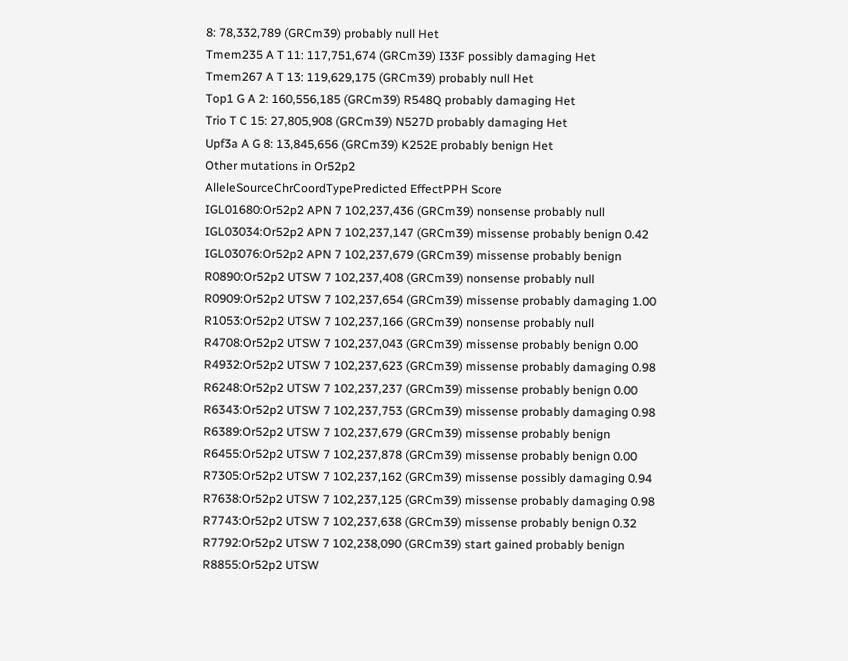8: 78,332,789 (GRCm39) probably null Het
Tmem235 A T 11: 117,751,674 (GRCm39) I33F possibly damaging Het
Tmem267 A T 13: 119,629,175 (GRCm39) probably null Het
Top1 G A 2: 160,556,185 (GRCm39) R548Q probably damaging Het
Trio T C 15: 27,805,908 (GRCm39) N527D probably damaging Het
Upf3a A G 8: 13,845,656 (GRCm39) K252E probably benign Het
Other mutations in Or52p2
AlleleSourceChrCoordTypePredicted EffectPPH Score
IGL01680:Or52p2 APN 7 102,237,436 (GRCm39) nonsense probably null
IGL03034:Or52p2 APN 7 102,237,147 (GRCm39) missense probably benign 0.42
IGL03076:Or52p2 APN 7 102,237,679 (GRCm39) missense probably benign
R0890:Or52p2 UTSW 7 102,237,408 (GRCm39) nonsense probably null
R0909:Or52p2 UTSW 7 102,237,654 (GRCm39) missense probably damaging 1.00
R1053:Or52p2 UTSW 7 102,237,166 (GRCm39) nonsense probably null
R4708:Or52p2 UTSW 7 102,237,043 (GRCm39) missense probably benign 0.00
R4932:Or52p2 UTSW 7 102,237,623 (GRCm39) missense probably damaging 0.98
R6248:Or52p2 UTSW 7 102,237,237 (GRCm39) missense probably benign 0.00
R6343:Or52p2 UTSW 7 102,237,753 (GRCm39) missense probably damaging 0.98
R6389:Or52p2 UTSW 7 102,237,679 (GRCm39) missense probably benign
R6455:Or52p2 UTSW 7 102,237,878 (GRCm39) missense probably benign 0.00
R7305:Or52p2 UTSW 7 102,237,162 (GRCm39) missense possibly damaging 0.94
R7638:Or52p2 UTSW 7 102,237,125 (GRCm39) missense probably damaging 0.98
R7743:Or52p2 UTSW 7 102,237,638 (GRCm39) missense probably benign 0.32
R7792:Or52p2 UTSW 7 102,238,090 (GRCm39) start gained probably benign
R8855:Or52p2 UTSW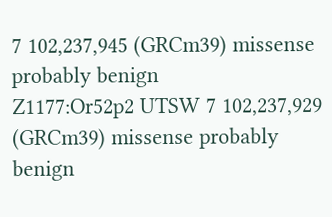7 102,237,945 (GRCm39) missense probably benign
Z1177:Or52p2 UTSW 7 102,237,929 (GRCm39) missense probably benign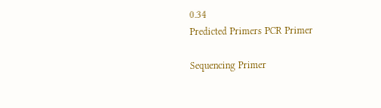0.34
Predicted Primers PCR Primer

Sequencing Primer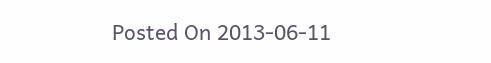Posted On 2013-06-11